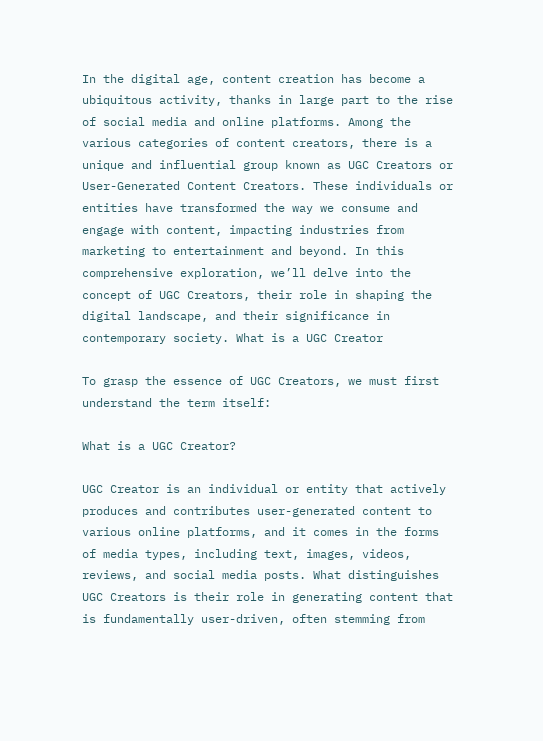In the digital age, content creation has become a ubiquitous activity, thanks in large part to the rise of social media and online platforms. Among the various categories of content creators, there is a unique and influential group known as UGC Creators or User-Generated Content Creators. These individuals or entities have transformed the way we consume and engage with content, impacting industries from marketing to entertainment and beyond. In this comprehensive exploration, we’ll delve into the concept of UGC Creators, their role in shaping the digital landscape, and their significance in contemporary society. What is a UGC Creator

To grasp the essence of UGC Creators, we must first understand the term itself:

What is a UGC Creator?

UGC Creator is an individual or entity that actively produces and contributes user-generated content to various online platforms, and it comes in the forms of media types, including text, images, videos, reviews, and social media posts. What distinguishes UGC Creators is their role in generating content that is fundamentally user-driven, often stemming from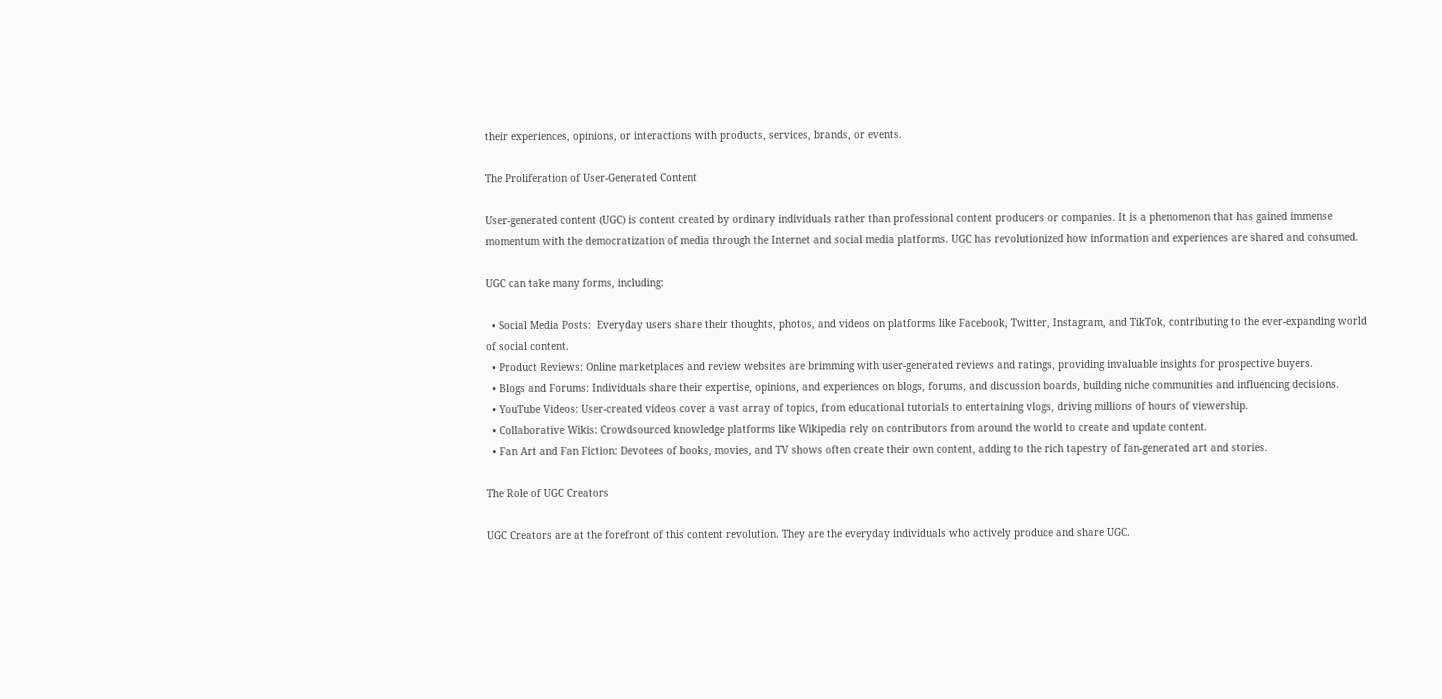their experiences, opinions, or interactions with products, services, brands, or events.

The Proliferation of User-Generated Content

User-generated content (UGC) is content created by ordinary individuals rather than professional content producers or companies. It is a phenomenon that has gained immense momentum with the democratization of media through the Internet and social media platforms. UGC has revolutionized how information and experiences are shared and consumed.

UGC can take many forms, including:

  • Social Media Posts:  Everyday users share their thoughts, photos, and videos on platforms like Facebook, Twitter, Instagram, and TikTok, contributing to the ever-expanding world of social content.
  • Product Reviews: Online marketplaces and review websites are brimming with user-generated reviews and ratings, providing invaluable insights for prospective buyers.
  • Blogs and Forums: Individuals share their expertise, opinions, and experiences on blogs, forums, and discussion boards, building niche communities and influencing decisions.
  • YouTube Videos: User-created videos cover a vast array of topics, from educational tutorials to entertaining vlogs, driving millions of hours of viewership.
  • Collaborative Wikis: Crowdsourced knowledge platforms like Wikipedia rely on contributors from around the world to create and update content.
  • Fan Art and Fan Fiction: Devotees of books, movies, and TV shows often create their own content, adding to the rich tapestry of fan-generated art and stories.

The Role of UGC Creators

UGC Creators are at the forefront of this content revolution. They are the everyday individuals who actively produce and share UGC.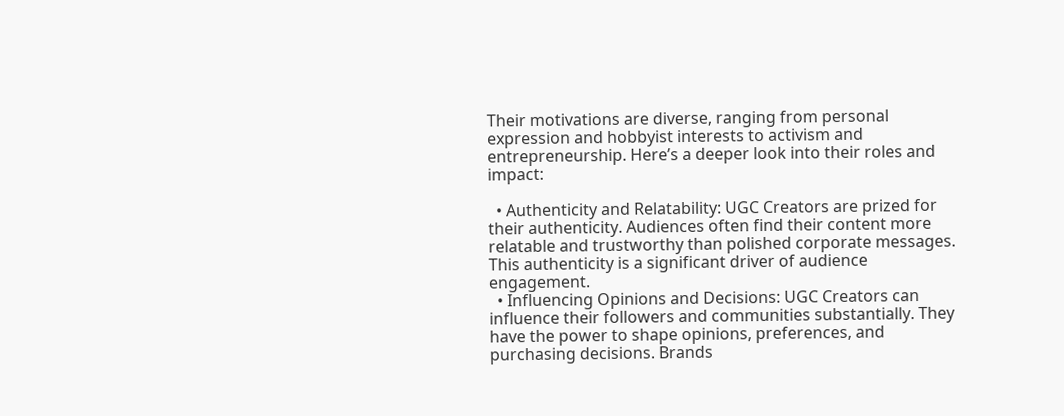Their motivations are diverse, ranging from personal expression and hobbyist interests to activism and entrepreneurship. Here’s a deeper look into their roles and impact:

  • Authenticity and Relatability: UGC Creators are prized for their authenticity. Audiences often find their content more relatable and trustworthy than polished corporate messages. This authenticity is a significant driver of audience engagement.
  • Influencing Opinions and Decisions: UGC Creators can influence their followers and communities substantially. They have the power to shape opinions, preferences, and purchasing decisions. Brands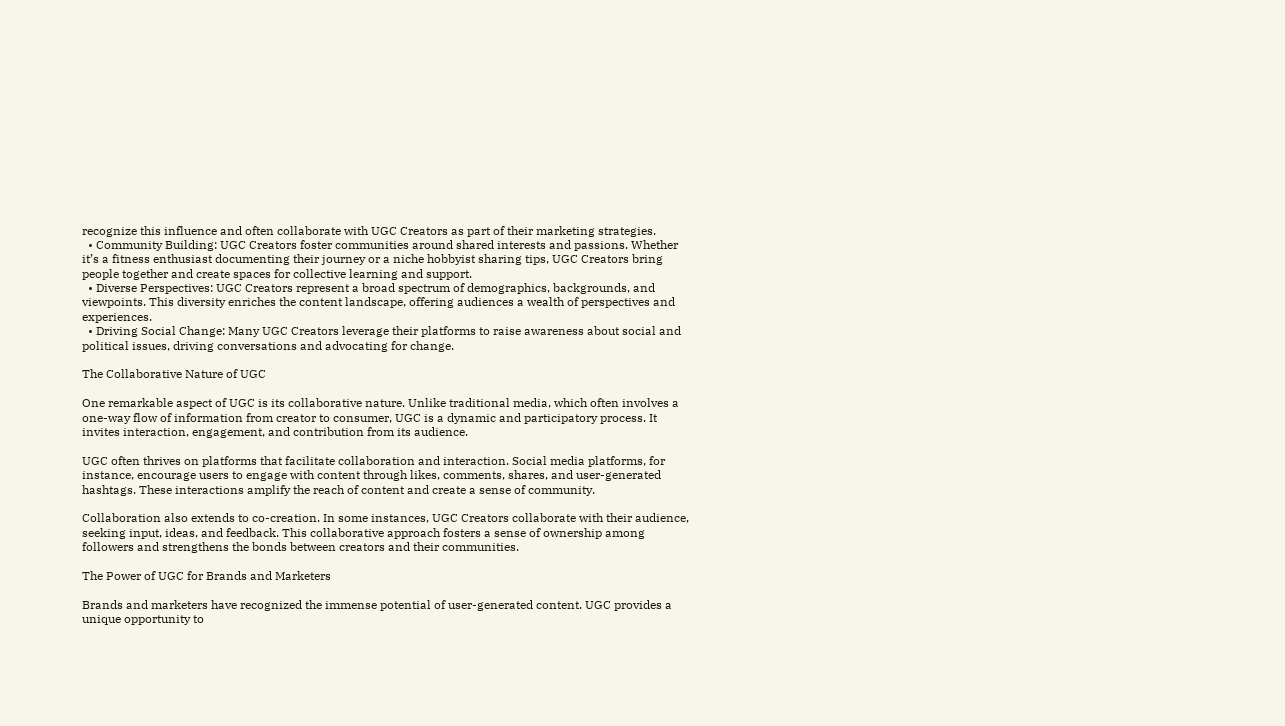recognize this influence and often collaborate with UGC Creators as part of their marketing strategies.
  • Community Building: UGC Creators foster communities around shared interests and passions. Whether it’s a fitness enthusiast documenting their journey or a niche hobbyist sharing tips, UGC Creators bring people together and create spaces for collective learning and support.
  • Diverse Perspectives: UGC Creators represent a broad spectrum of demographics, backgrounds, and viewpoints. This diversity enriches the content landscape, offering audiences a wealth of perspectives and experiences.
  • Driving Social Change: Many UGC Creators leverage their platforms to raise awareness about social and political issues, driving conversations and advocating for change.

The Collaborative Nature of UGC

One remarkable aspect of UGC is its collaborative nature. Unlike traditional media, which often involves a one-way flow of information from creator to consumer, UGC is a dynamic and participatory process. It invites interaction, engagement, and contribution from its audience.

UGC often thrives on platforms that facilitate collaboration and interaction. Social media platforms, for instance, encourage users to engage with content through likes, comments, shares, and user-generated hashtags. These interactions amplify the reach of content and create a sense of community.

Collaboration also extends to co-creation. In some instances, UGC Creators collaborate with their audience, seeking input, ideas, and feedback. This collaborative approach fosters a sense of ownership among followers and strengthens the bonds between creators and their communities.

The Power of UGC for Brands and Marketers

Brands and marketers have recognized the immense potential of user-generated content. UGC provides a unique opportunity to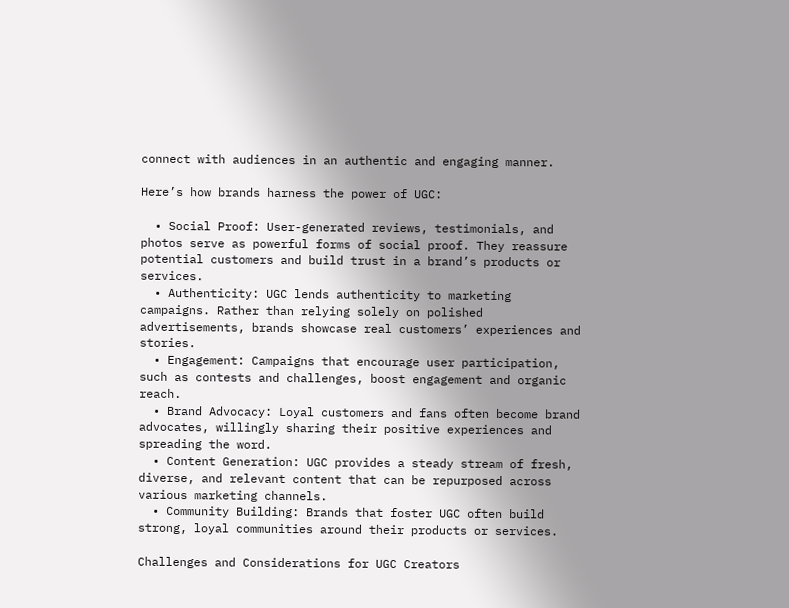connect with audiences in an authentic and engaging manner.

Here’s how brands harness the power of UGC:

  • Social Proof: User-generated reviews, testimonials, and photos serve as powerful forms of social proof. They reassure potential customers and build trust in a brand’s products or services.
  • Authenticity: UGC lends authenticity to marketing campaigns. Rather than relying solely on polished advertisements, brands showcase real customers’ experiences and stories.
  • Engagement: Campaigns that encourage user participation, such as contests and challenges, boost engagement and organic reach.
  • Brand Advocacy: Loyal customers and fans often become brand advocates, willingly sharing their positive experiences and spreading the word.
  • Content Generation: UGC provides a steady stream of fresh, diverse, and relevant content that can be repurposed across various marketing channels.
  • Community Building: Brands that foster UGC often build strong, loyal communities around their products or services.

Challenges and Considerations for UGC Creators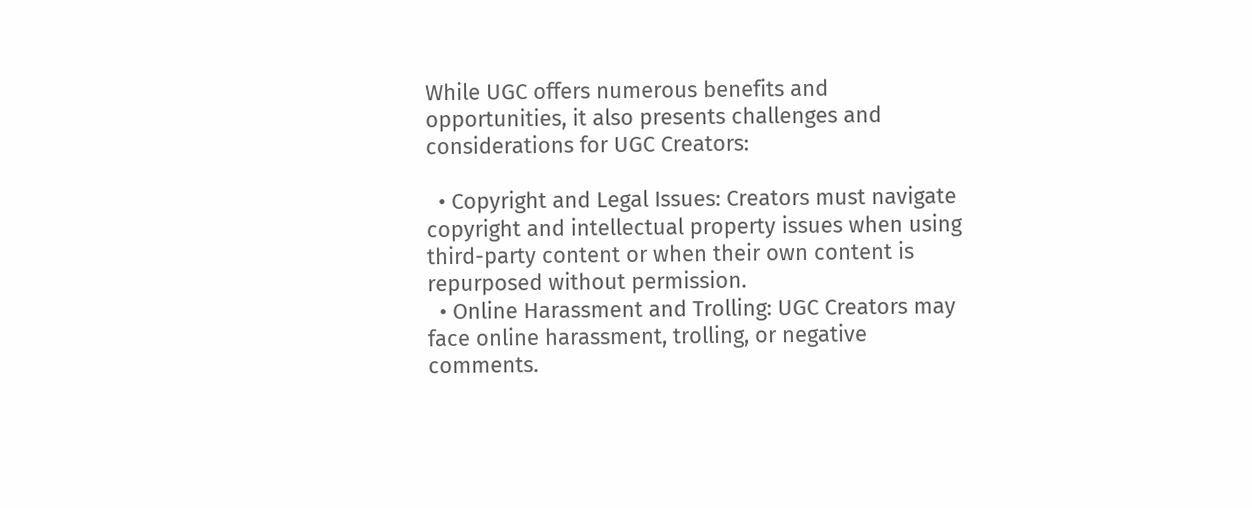While UGC offers numerous benefits and opportunities, it also presents challenges and considerations for UGC Creators:

  • Copyright and Legal Issues: Creators must navigate copyright and intellectual property issues when using third-party content or when their own content is repurposed without permission.
  • Online Harassment and Trolling: UGC Creators may face online harassment, trolling, or negative comments.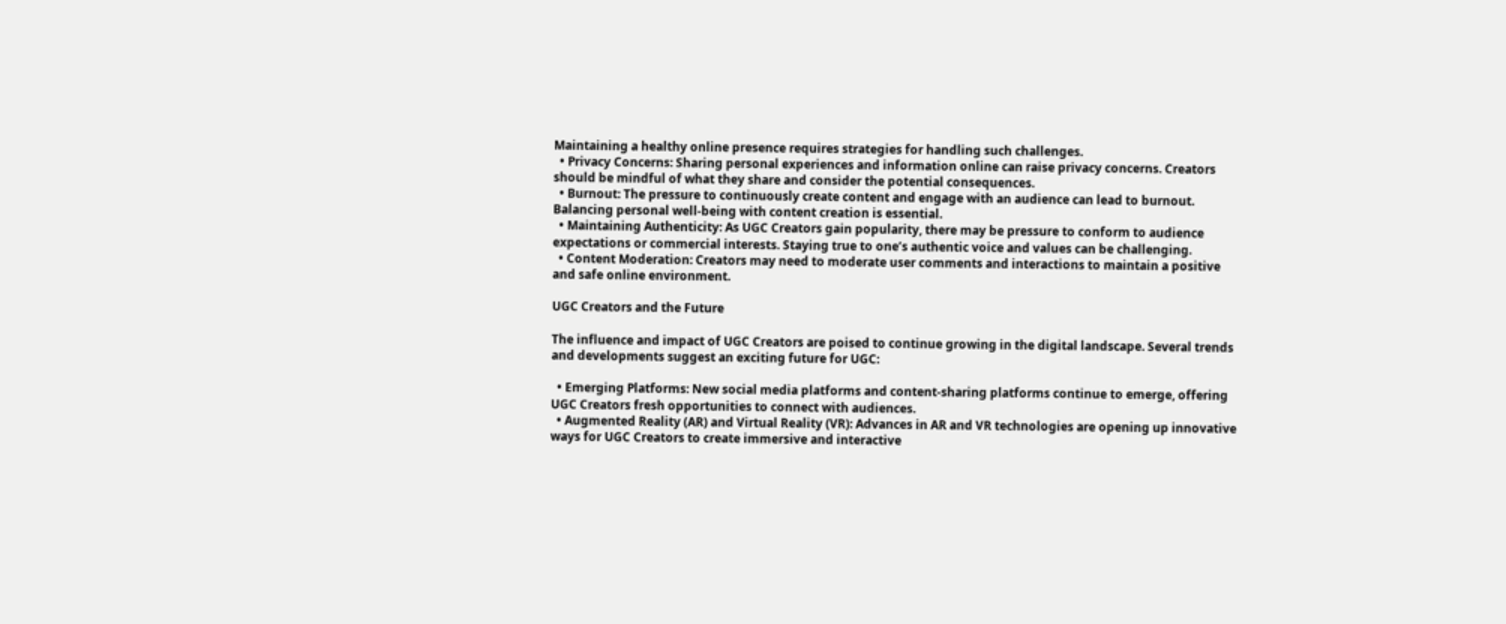Maintaining a healthy online presence requires strategies for handling such challenges.
  • Privacy Concerns: Sharing personal experiences and information online can raise privacy concerns. Creators should be mindful of what they share and consider the potential consequences.
  • Burnout: The pressure to continuously create content and engage with an audience can lead to burnout. Balancing personal well-being with content creation is essential.
  • Maintaining Authenticity: As UGC Creators gain popularity, there may be pressure to conform to audience expectations or commercial interests. Staying true to one’s authentic voice and values can be challenging.
  • Content Moderation: Creators may need to moderate user comments and interactions to maintain a positive and safe online environment.

UGC Creators and the Future

The influence and impact of UGC Creators are poised to continue growing in the digital landscape. Several trends and developments suggest an exciting future for UGC:

  • Emerging Platforms: New social media platforms and content-sharing platforms continue to emerge, offering UGC Creators fresh opportunities to connect with audiences.
  • Augmented Reality (AR) and Virtual Reality (VR): Advances in AR and VR technologies are opening up innovative ways for UGC Creators to create immersive and interactive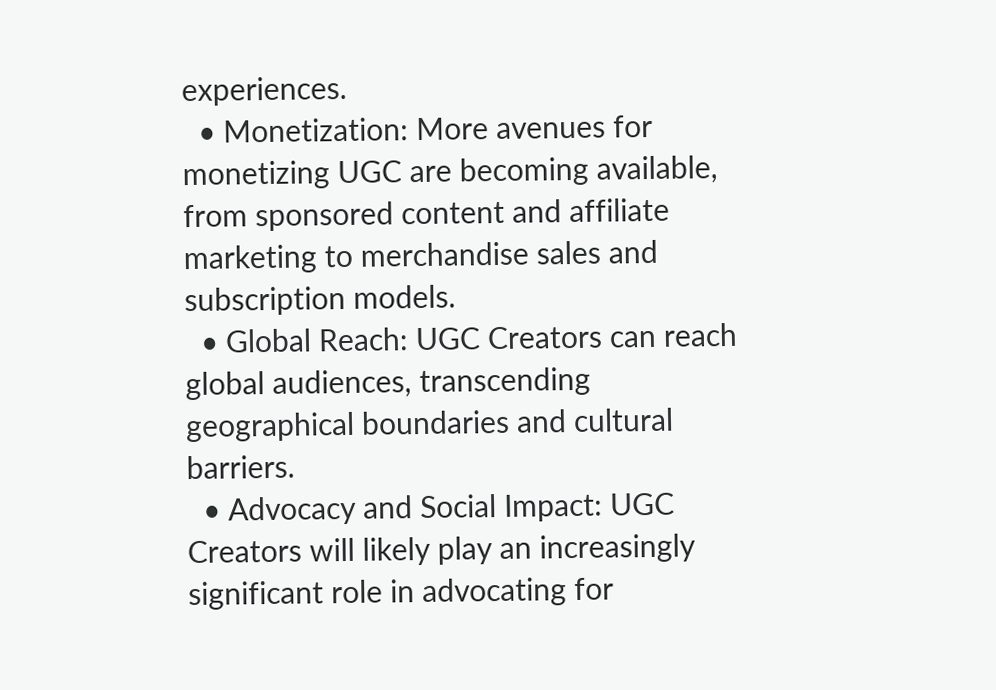experiences.
  • Monetization: More avenues for monetizing UGC are becoming available, from sponsored content and affiliate marketing to merchandise sales and subscription models.
  • Global Reach: UGC Creators can reach global audiences, transcending geographical boundaries and cultural barriers.
  • Advocacy and Social Impact: UGC Creators will likely play an increasingly significant role in advocating for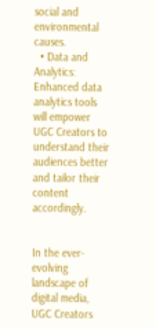social and environmental causes.
  • Data and Analytics: Enhanced data analytics tools will empower UGC Creators to understand their audiences better and tailor their content accordingly.


In the ever-evolving landscape of digital media, UGC Creators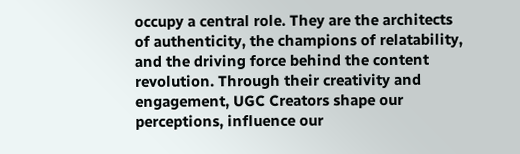occupy a central role. They are the architects of authenticity, the champions of relatability, and the driving force behind the content revolution. Through their creativity and engagement, UGC Creators shape our perceptions, influence our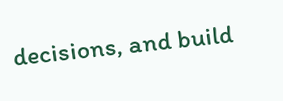decisions, and build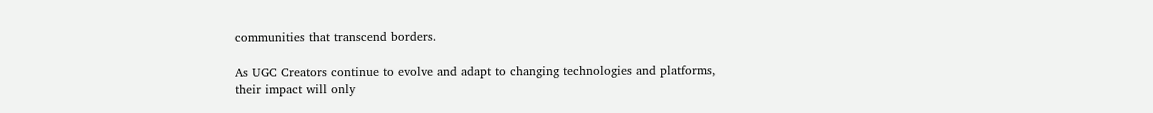communities that transcend borders.

As UGC Creators continue to evolve and adapt to changing technologies and platforms, their impact will only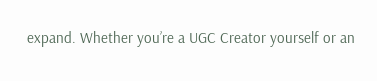expand. Whether you’re a UGC Creator yourself or an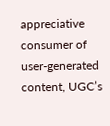appreciative consumer of user-generated content, UGC’s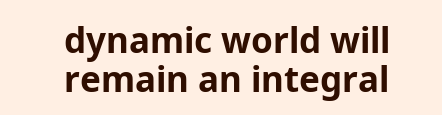dynamic world will remain an integral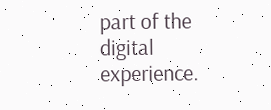part of the digital experience.